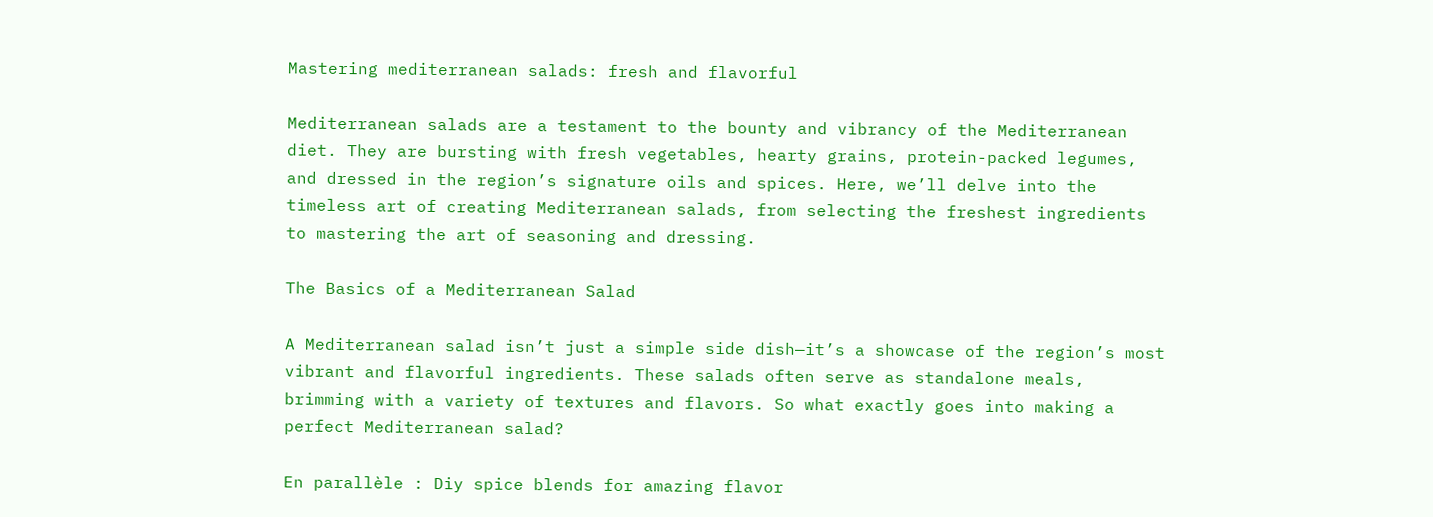Mastering mediterranean salads: fresh and flavorful

Mediterranean salads are a testament to the bounty and vibrancy of the Mediterranean diet. They are bursting with fresh vegetables, hearty grains, protein-packed legumes, and dressed in the region’s signature oils and spices. Here, we’ll delve into the timeless art of creating Mediterranean salads, from selecting the freshest ingredients to mastering the art of seasoning and dressing.

The Basics of a Mediterranean Salad

A Mediterranean salad isn’t just a simple side dish—it’s a showcase of the region’s most vibrant and flavorful ingredients. These salads often serve as standalone meals, brimming with a variety of textures and flavors. So what exactly goes into making a perfect Mediterranean salad?

En parallèle : Diy spice blends for amazing flavor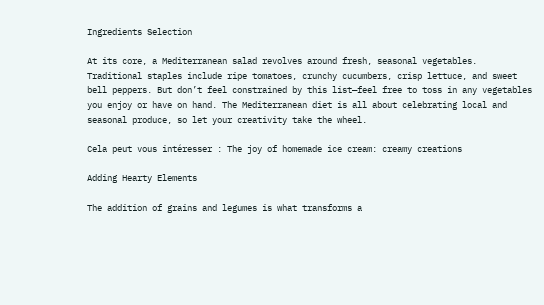Ingredients Selection

At its core, a Mediterranean salad revolves around fresh, seasonal vegetables. Traditional staples include ripe tomatoes, crunchy cucumbers, crisp lettuce, and sweet bell peppers. But don’t feel constrained by this list—feel free to toss in any vegetables you enjoy or have on hand. The Mediterranean diet is all about celebrating local and seasonal produce, so let your creativity take the wheel.

Cela peut vous intéresser : The joy of homemade ice cream: creamy creations

Adding Hearty Elements

The addition of grains and legumes is what transforms a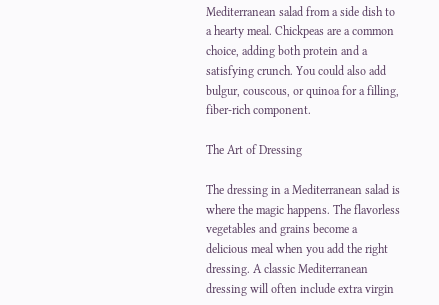Mediterranean salad from a side dish to a hearty meal. Chickpeas are a common choice, adding both protein and a satisfying crunch. You could also add bulgur, couscous, or quinoa for a filling, fiber-rich component.

The Art of Dressing

The dressing in a Mediterranean salad is where the magic happens. The flavorless vegetables and grains become a delicious meal when you add the right dressing. A classic Mediterranean dressing will often include extra virgin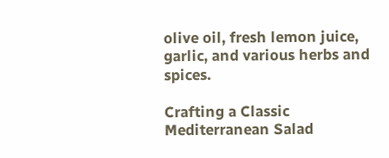olive oil, fresh lemon juice, garlic, and various herbs and spices.

Crafting a Classic Mediterranean Salad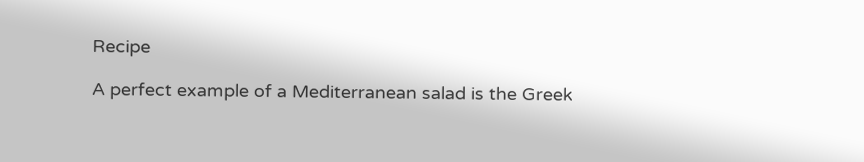Recipe

A perfect example of a Mediterranean salad is the Greek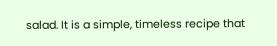salad. It is a simple, timeless recipe that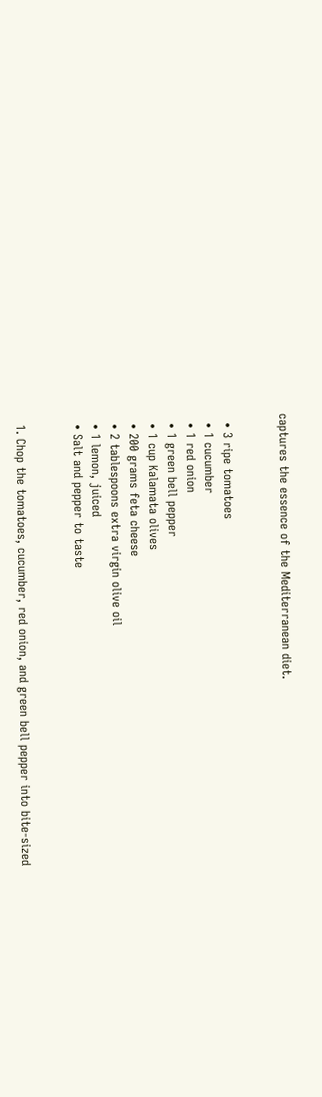captures the essence of the Mediterranean diet.


  • 3 ripe tomatoes
  • 1 cucumber
  • 1 red onion
  • 1 green bell pepper
  • 1 cup Kalamata olives
  • 200 grams feta cheese
  • 2 tablespoons extra virgin olive oil
  • 1 lemon, juiced
  • Salt and pepper to taste


  1. Chop the tomatoes, cucumber, red onion, and green bell pepper into bite-sized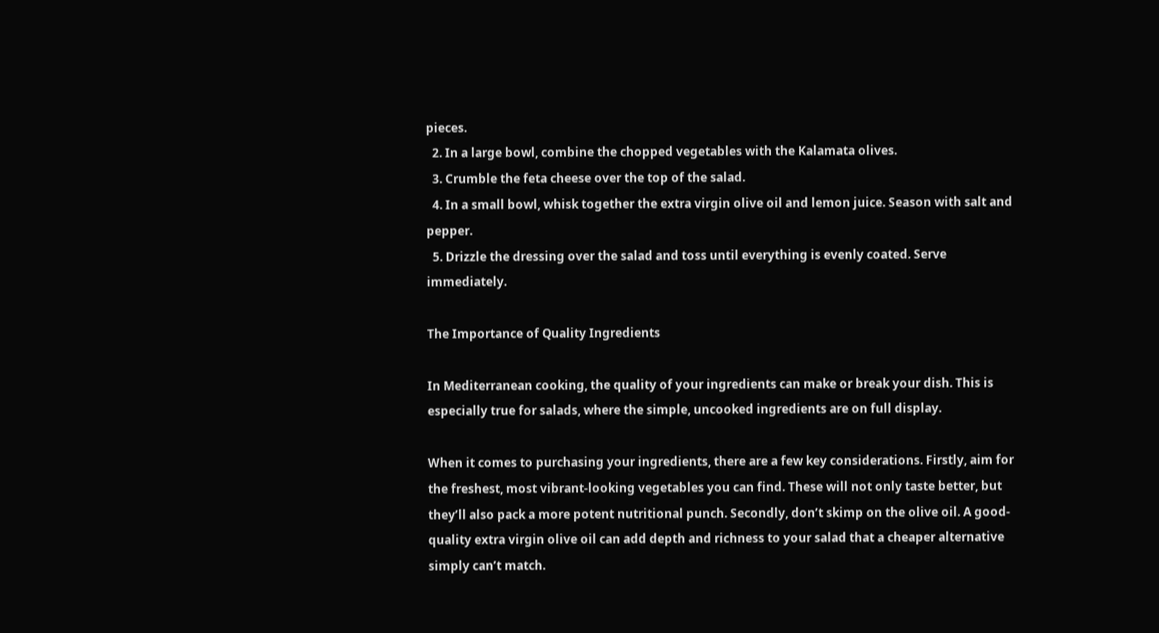pieces.
  2. In a large bowl, combine the chopped vegetables with the Kalamata olives.
  3. Crumble the feta cheese over the top of the salad.
  4. In a small bowl, whisk together the extra virgin olive oil and lemon juice. Season with salt and pepper.
  5. Drizzle the dressing over the salad and toss until everything is evenly coated. Serve immediately.

The Importance of Quality Ingredients

In Mediterranean cooking, the quality of your ingredients can make or break your dish. This is especially true for salads, where the simple, uncooked ingredients are on full display.

When it comes to purchasing your ingredients, there are a few key considerations. Firstly, aim for the freshest, most vibrant-looking vegetables you can find. These will not only taste better, but they’ll also pack a more potent nutritional punch. Secondly, don’t skimp on the olive oil. A good-quality extra virgin olive oil can add depth and richness to your salad that a cheaper alternative simply can’t match.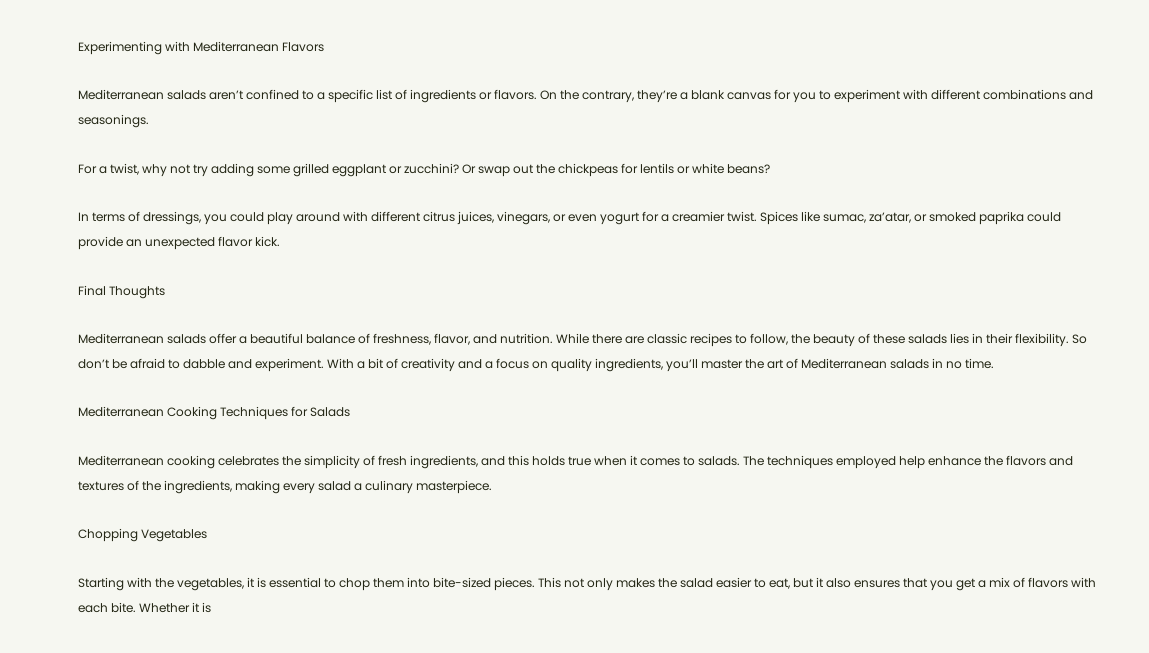Experimenting with Mediterranean Flavors

Mediterranean salads aren’t confined to a specific list of ingredients or flavors. On the contrary, they’re a blank canvas for you to experiment with different combinations and seasonings.

For a twist, why not try adding some grilled eggplant or zucchini? Or swap out the chickpeas for lentils or white beans?

In terms of dressings, you could play around with different citrus juices, vinegars, or even yogurt for a creamier twist. Spices like sumac, za’atar, or smoked paprika could provide an unexpected flavor kick.

Final Thoughts

Mediterranean salads offer a beautiful balance of freshness, flavor, and nutrition. While there are classic recipes to follow, the beauty of these salads lies in their flexibility. So don’t be afraid to dabble and experiment. With a bit of creativity and a focus on quality ingredients, you’ll master the art of Mediterranean salads in no time.

Mediterranean Cooking Techniques for Salads

Mediterranean cooking celebrates the simplicity of fresh ingredients, and this holds true when it comes to salads. The techniques employed help enhance the flavors and textures of the ingredients, making every salad a culinary masterpiece.

Chopping Vegetables

Starting with the vegetables, it is essential to chop them into bite-sized pieces. This not only makes the salad easier to eat, but it also ensures that you get a mix of flavors with each bite. Whether it is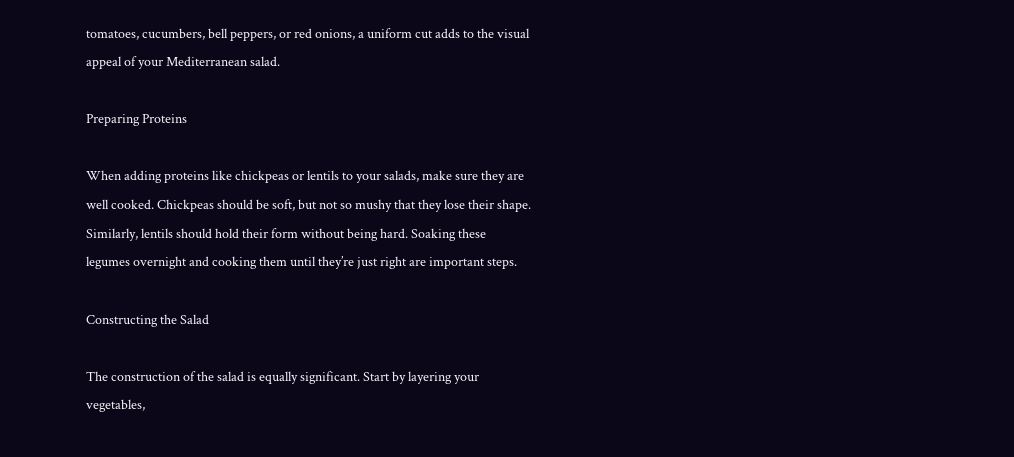tomatoes, cucumbers, bell peppers, or red onions, a uniform cut adds to the visual appeal of your Mediterranean salad.

Preparing Proteins

When adding proteins like chickpeas or lentils to your salads, make sure they are well cooked. Chickpeas should be soft, but not so mushy that they lose their shape. Similarly, lentils should hold their form without being hard. Soaking these legumes overnight and cooking them until they’re just right are important steps.

Constructing the Salad

The construction of the salad is equally significant. Start by layering your vegetables,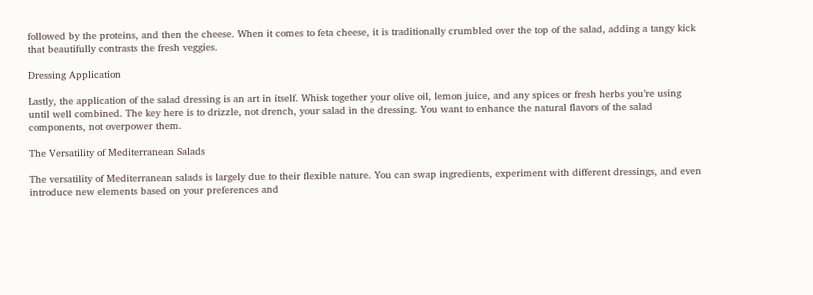followed by the proteins, and then the cheese. When it comes to feta cheese, it is traditionally crumbled over the top of the salad, adding a tangy kick that beautifully contrasts the fresh veggies.

Dressing Application

Lastly, the application of the salad dressing is an art in itself. Whisk together your olive oil, lemon juice, and any spices or fresh herbs you’re using until well combined. The key here is to drizzle, not drench, your salad in the dressing. You want to enhance the natural flavors of the salad components, not overpower them.

The Versatility of Mediterranean Salads

The versatility of Mediterranean salads is largely due to their flexible nature. You can swap ingredients, experiment with different dressings, and even introduce new elements based on your preferences and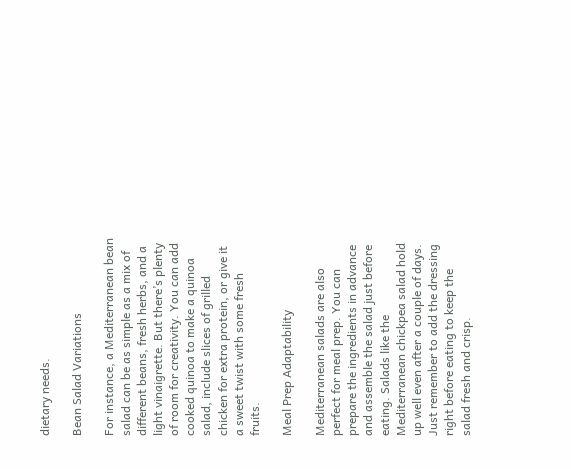dietary needs.

Bean Salad Variations

For instance, a Mediterranean bean salad can be as simple as a mix of different beans, fresh herbs, and a light vinaigrette. But there’s plenty of room for creativity. You can add cooked quinoa to make a quinoa salad, include slices of grilled chicken for extra protein, or give it a sweet twist with some fresh fruits.

Meal Prep Adaptability

Mediterranean salads are also perfect for meal prep. You can prepare the ingredients in advance and assemble the salad just before eating. Salads like the Mediterranean chickpea salad hold up well even after a couple of days. Just remember to add the dressing right before eating to keep the salad fresh and crisp.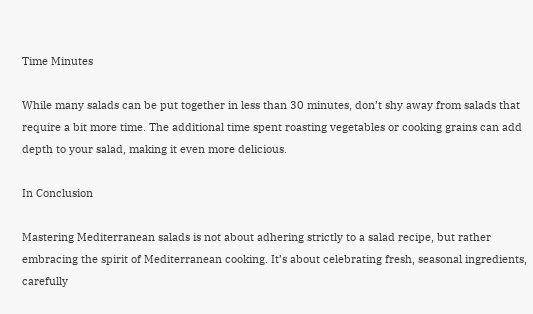Time Minutes

While many salads can be put together in less than 30 minutes, don’t shy away from salads that require a bit more time. The additional time spent roasting vegetables or cooking grains can add depth to your salad, making it even more delicious.

In Conclusion

Mastering Mediterranean salads is not about adhering strictly to a salad recipe, but rather embracing the spirit of Mediterranean cooking. It’s about celebrating fresh, seasonal ingredients, carefully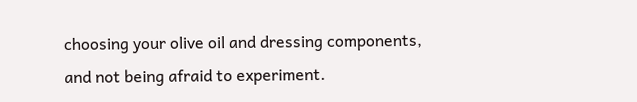choosing your olive oil and dressing components, and not being afraid to experiment.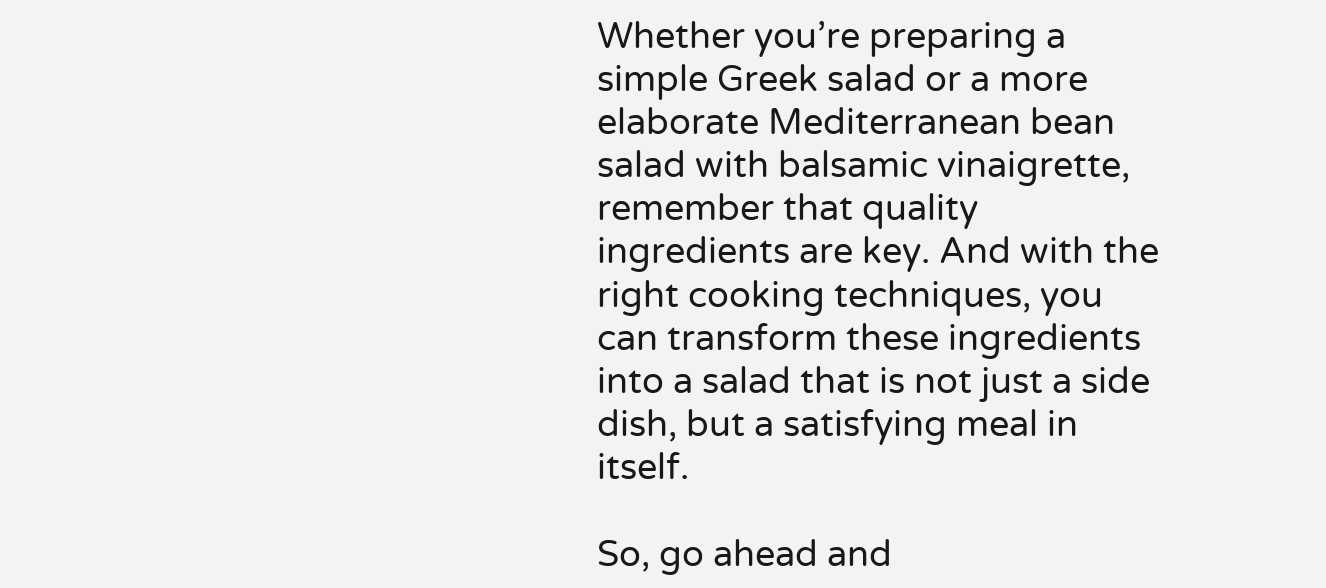Whether you’re preparing a simple Greek salad or a more elaborate Mediterranean bean salad with balsamic vinaigrette, remember that quality ingredients are key. And with the right cooking techniques, you can transform these ingredients into a salad that is not just a side dish, but a satisfying meal in itself.

So, go ahead and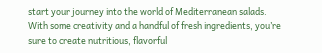start your journey into the world of Mediterranean salads. With some creativity and a handful of fresh ingredients, you’re sure to create nutritious, flavorful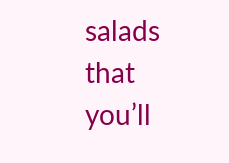salads that you’ll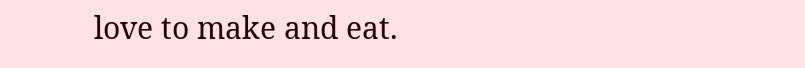love to make and eat.